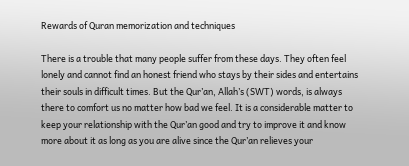Rewards of Quran memorization and techniques

There is a trouble that many people suffer from these days. They often feel lonely and cannot find an honest friend who stays by their sides and entertains their souls in difficult times. But the Qur’an, Allah’s (SWT) words, is always there to comfort us no matter how bad we feel. It is a considerable matter to keep your relationship with the Qur’an good and try to improve it and know more about it as long as you are alive since the Qur’an relieves your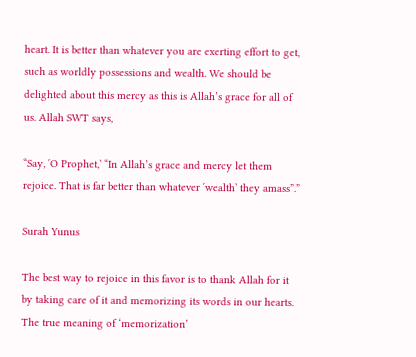heart. It is better than whatever you are exerting effort to get, such as worldly possessions and wealth. We should be delighted about this mercy as this is Allah’s grace for all of us. Allah SWT says,

“Say, ˹O Prophet,˺ “In Allah’s grace and mercy let them rejoice. That is far better than whatever ˹wealth˺ they amass”.”

Surah Yunus

The best way to rejoice in this favor is to thank Allah for it by taking care of it and memorizing its words in our hearts. The true meaning of ‘memorization’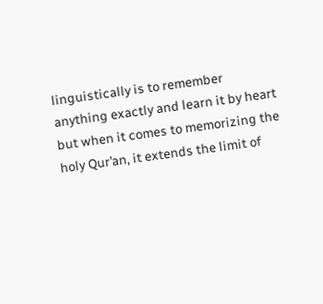linguistically is to remember anything exactly and learn it by heart but when it comes to memorizing the holy Qur’an, it extends the limit of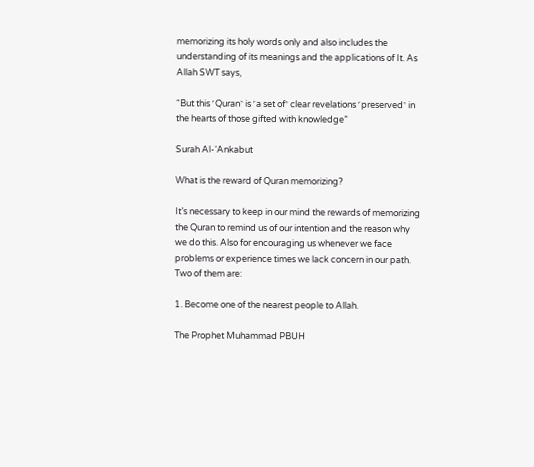memorizing its holy words only and also includes the understanding of its meanings and the applications of It. As Allah SWT says,

“But this ˹Quran˺ is ˹a set of˺ clear revelations ˹preserved˺ in the hearts of those gifted with knowledge”

Surah Al-‘Ankabut

What is the reward of Quran memorizing?

It’s necessary to keep in our mind the rewards of memorizing the Quran to remind us of our intention and the reason why we do this. Also for encouraging us whenever we face problems or experience times we lack concern in our path. Two of them are:

1. Become one of the nearest people to Allah.

The Prophet Muhammad PBUH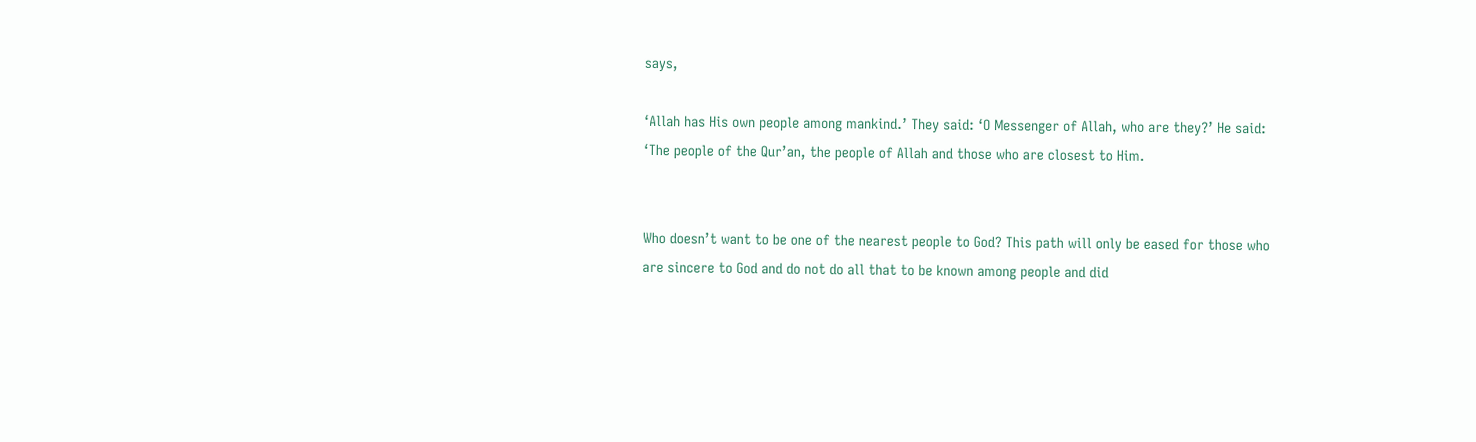says,

‘Allah has His own people among mankind.’ They said: ‘O Messenger of Allah, who are they?’ He said: ‘The people of the Qur’an, the people of Allah and those who are closest to Him.


Who doesn’t want to be one of the nearest people to God? This path will only be eased for those who are sincere to God and do not do all that to be known among people and did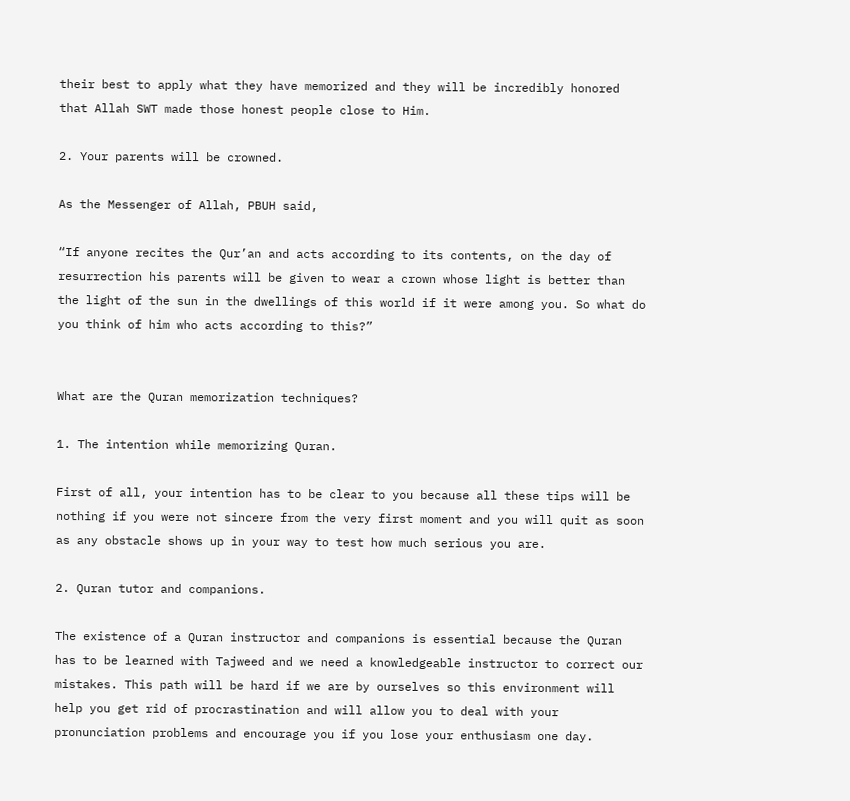their best to apply what they have memorized and they will be incredibly honored that Allah SWT made those honest people close to Him.

2. Your parents will be crowned.

As the Messenger of Allah, PBUH said,

“If anyone recites the Qur’an and acts according to its contents, on the day of resurrection his parents will be given to wear a crown whose light is better than the light of the sun in the dwellings of this world if it were among you. So what do you think of him who acts according to this?”


What are the Quran memorization techniques?

1. The intention while memorizing Quran.

First of all, your intention has to be clear to you because all these tips will be nothing if you were not sincere from the very first moment and you will quit as soon as any obstacle shows up in your way to test how much serious you are.

2. Quran tutor and companions.

The existence of a Quran instructor and companions is essential because the Quran has to be learned with Tajweed and we need a knowledgeable instructor to correct our mistakes. This path will be hard if we are by ourselves so this environment will help you get rid of procrastination and will allow you to deal with your pronunciation problems and encourage you if you lose your enthusiasm one day.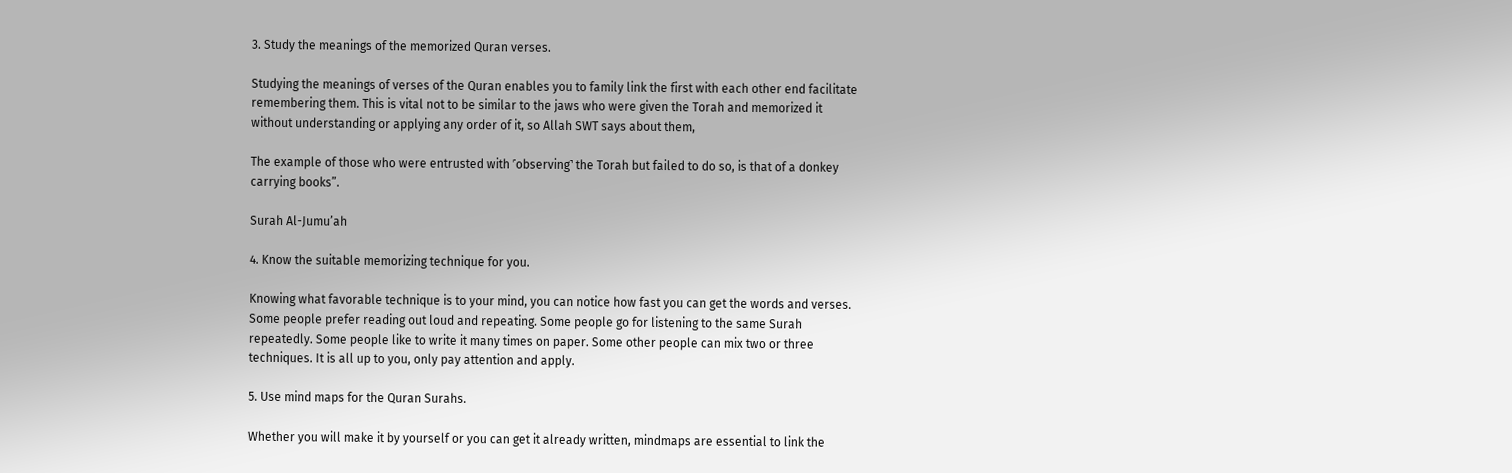3. Study the meanings of the memorized Quran verses.

Studying the meanings of verses of the Quran enables you to family link the first with each other end facilitate remembering them. This is vital not to be similar to the jaws who were given the Torah and memorized it without understanding or applying any order of it, so Allah SWT says about them,

The example of those who were entrusted with ˹observing˺ the Torah but failed to do so, is that of a donkey carrying books”.

Surah Al-Jumu’ah

4. Know the suitable memorizing technique for you.

Knowing what favorable technique is to your mind, you can notice how fast you can get the words and verses. Some people prefer reading out loud and repeating. Some people go for listening to the same Surah repeatedly. Some people like to write it many times on paper. Some other people can mix two or three techniques. It is all up to you, only pay attention and apply.

5. Use mind maps for the Quran Surahs.

Whether you will make it by yourself or you can get it already written, mindmaps are essential to link the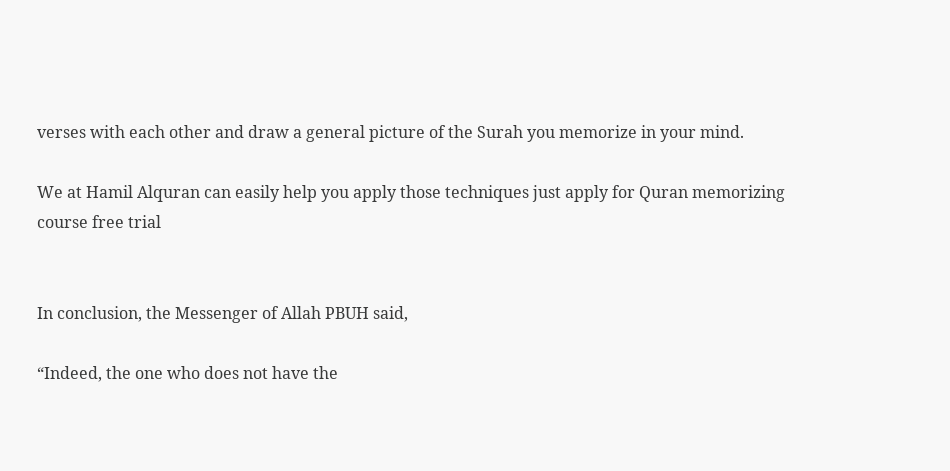verses with each other and draw a general picture of the Surah you memorize in your mind.

We at Hamil Alquran can easily help you apply those techniques just apply for Quran memorizing course free trial


In conclusion, the Messenger of Allah PBUH said,

“Indeed, the one who does not have the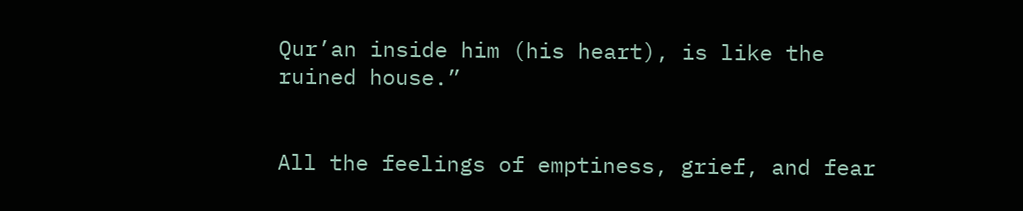Qur’an inside him (his heart), is like the ruined house.”


All the feelings of emptiness, grief, and fear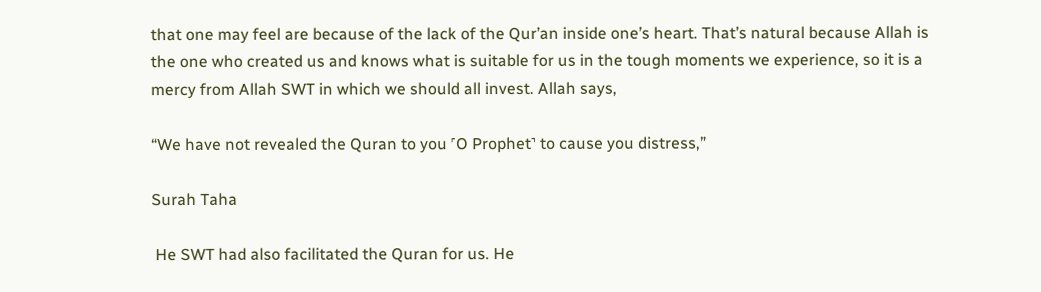that one may feel are because of the lack of the Qur’an inside one’s heart. That’s natural because Allah is the one who created us and knows what is suitable for us in the tough moments we experience, so it is a mercy from Allah SWT in which we should all invest. Allah says,

“We have not revealed the Quran to you ˹O Prophet˺ to cause you distress,”

Surah Taha

 He SWT had also facilitated the Quran for us. He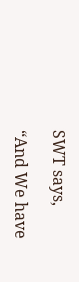SWT says,

“And We have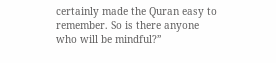certainly made the Quran easy to remember. So is there anyone who will be mindful?”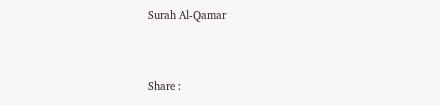Surah Al-Qamar


Share :